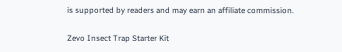is supported by readers and may earn an affiliate commission.

Zevo Insect Trap Starter Kit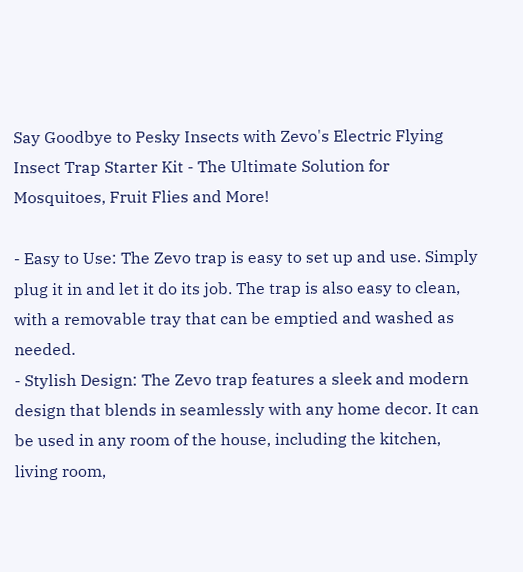Say Goodbye to Pesky Insects with Zevo's Electric Flying Insect Trap Starter Kit - The Ultimate Solution for Mosquitoes, Fruit Flies and More!

- Easy to Use: The Zevo trap is easy to set up and use. Simply plug it in and let it do its job. The trap is also easy to clean, with a removable tray that can be emptied and washed as needed.
- Stylish Design: The Zevo trap features a sleek and modern design that blends in seamlessly with any home decor. It can be used in any room of the house, including the kitchen, living room,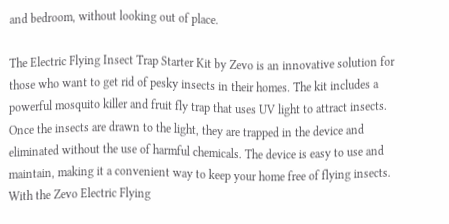and bedroom, without looking out of place.

The Electric Flying Insect Trap Starter Kit by Zevo is an innovative solution for those who want to get rid of pesky insects in their homes. The kit includes a powerful mosquito killer and fruit fly trap that uses UV light to attract insects. Once the insects are drawn to the light, they are trapped in the device and eliminated without the use of harmful chemicals. The device is easy to use and maintain, making it a convenient way to keep your home free of flying insects. With the Zevo Electric Flying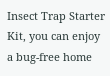Insect Trap Starter Kit, you can enjoy a bug-free home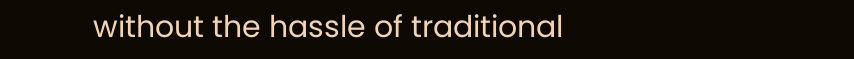without the hassle of traditional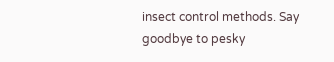insect control methods. Say goodbye to pesky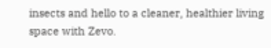insects and hello to a cleaner, healthier living space with Zevo.